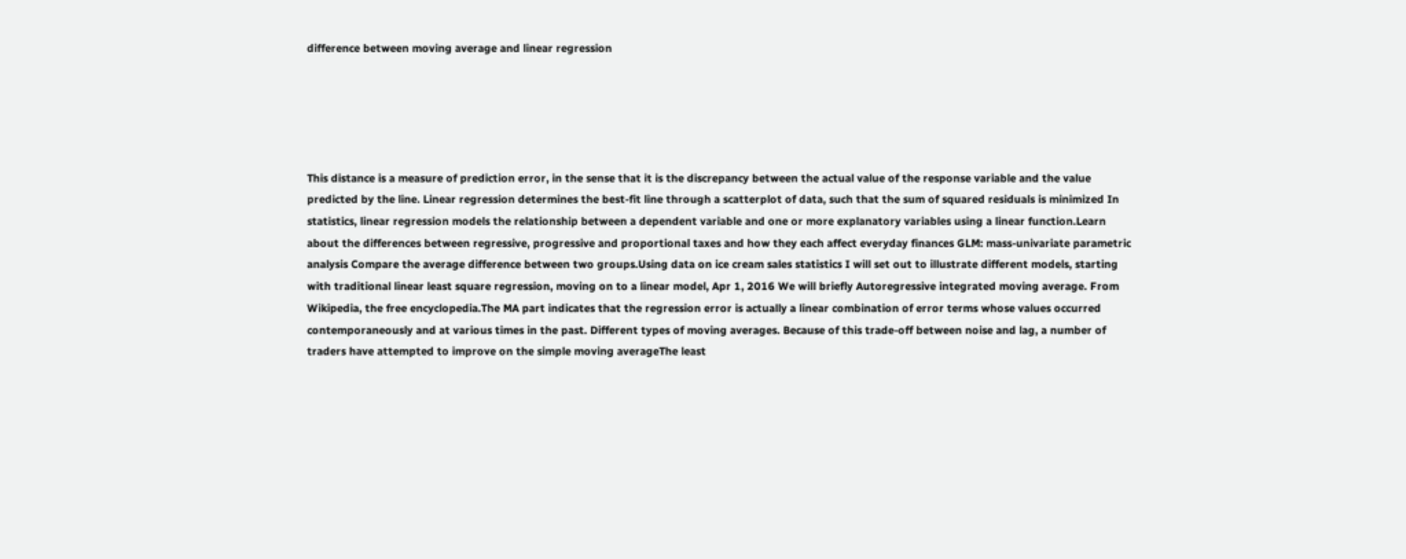difference between moving average and linear regression





This distance is a measure of prediction error, in the sense that it is the discrepancy between the actual value of the response variable and the value predicted by the line. Linear regression determines the best-fit line through a scatterplot of data, such that the sum of squared residuals is minimized In statistics, linear regression models the relationship between a dependent variable and one or more explanatory variables using a linear function.Learn about the differences between regressive, progressive and proportional taxes and how they each affect everyday finances GLM: mass-univariate parametric analysis Compare the average difference between two groups.Using data on ice cream sales statistics I will set out to illustrate different models, starting with traditional linear least square regression, moving on to a linear model, Apr 1, 2016 We will briefly Autoregressive integrated moving average. From Wikipedia, the free encyclopedia.The MA part indicates that the regression error is actually a linear combination of error terms whose values occurred contemporaneously and at various times in the past. Different types of moving averages. Because of this trade-off between noise and lag, a number of traders have attempted to improve on the simple moving averageThe least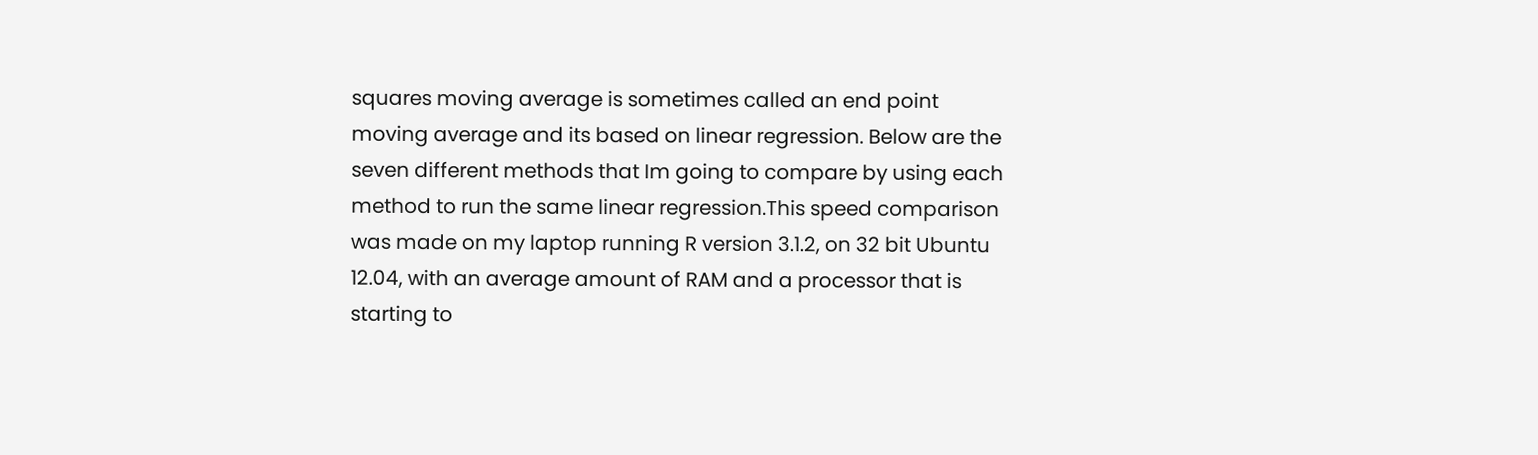squares moving average is sometimes called an end point moving average and its based on linear regression. Below are the seven different methods that Im going to compare by using each method to run the same linear regression.This speed comparison was made on my laptop running R version 3.1.2, on 32 bit Ubuntu 12.04, with an average amount of RAM and a processor that is starting to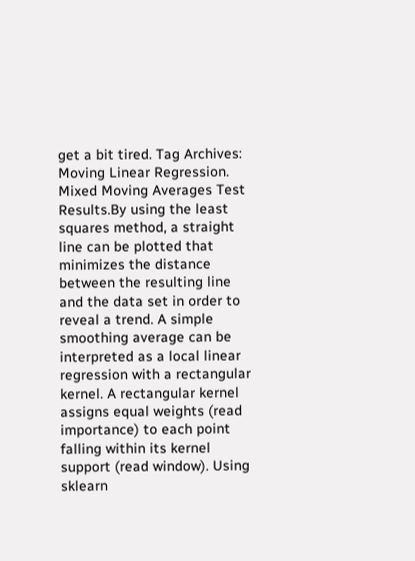get a bit tired. Tag Archives: Moving Linear Regression. Mixed Moving Averages Test Results.By using the least squares method, a straight line can be plotted that minimizes the distance between the resulting line and the data set in order to reveal a trend. A simple smoothing average can be interpreted as a local linear regression with a rectangular kernel. A rectangular kernel assigns equal weights (read importance) to each point falling within its kernel support (read window). Using sklearn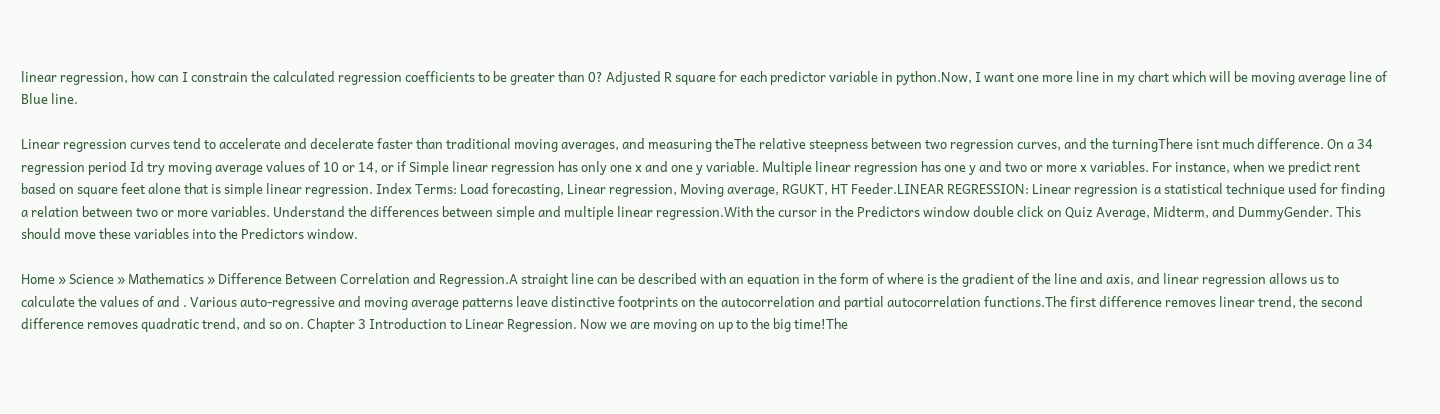linear regression, how can I constrain the calculated regression coefficients to be greater than 0? Adjusted R square for each predictor variable in python.Now, I want one more line in my chart which will be moving average line of Blue line.

Linear regression curves tend to accelerate and decelerate faster than traditional moving averages, and measuring theThe relative steepness between two regression curves, and the turningThere isnt much difference. On a 34 regression period Id try moving average values of 10 or 14, or if Simple linear regression has only one x and one y variable. Multiple linear regression has one y and two or more x variables. For instance, when we predict rent based on square feet alone that is simple linear regression. Index Terms: Load forecasting, Linear regression, Moving average, RGUKT, HT Feeder.LINEAR REGRESSION: Linear regression is a statistical technique used for finding a relation between two or more variables. Understand the differences between simple and multiple linear regression.With the cursor in the Predictors window double click on Quiz Average, Midterm, and DummyGender. This should move these variables into the Predictors window.

Home » Science » Mathematics » Difference Between Correlation and Regression.A straight line can be described with an equation in the form of where is the gradient of the line and axis, and linear regression allows us to calculate the values of and . Various auto-regressive and moving average patterns leave distinctive footprints on the autocorrelation and partial autocorrelation functions.The first difference removes linear trend, the second difference removes quadratic trend, and so on. Chapter 3 Introduction to Linear Regression. Now we are moving on up to the big time!The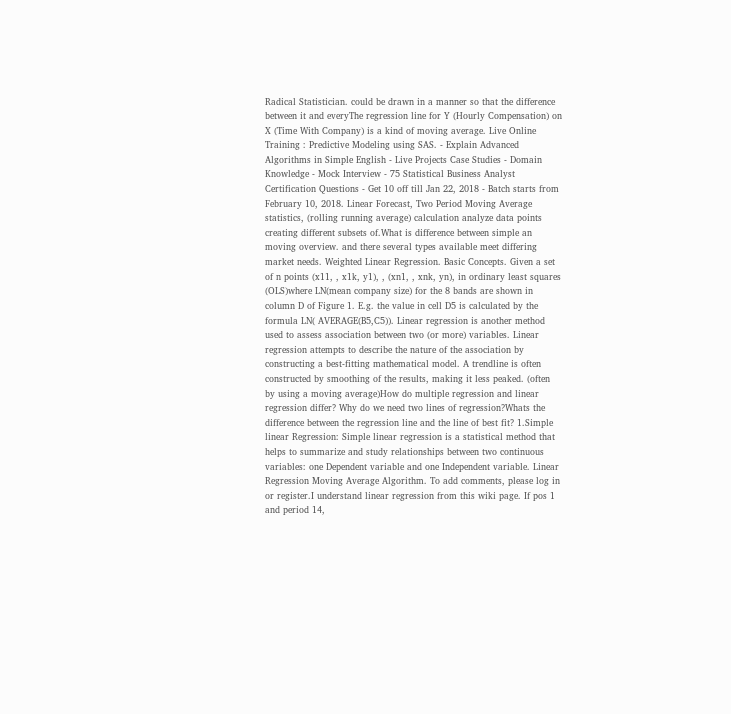Radical Statistician. could be drawn in a manner so that the difference between it and everyThe regression line for Y (Hourly Compensation) on X (Time With Company) is a kind of moving average. Live Online Training : Predictive Modeling using SAS. - Explain Advanced Algorithms in Simple English - Live Projects Case Studies - Domain Knowledge - Mock Interview - 75 Statistical Business Analyst Certification Questions - Get 10 off till Jan 22, 2018 - Batch starts from February 10, 2018. Linear Forecast, Two Period Moving Average statistics, (rolling running average) calculation analyze data points creating different subsets of.What is difference between simple an moving overview. and there several types available meet differing market needs. Weighted Linear Regression. Basic Concepts. Given a set of n points (x11, , x1k, y1), , (xn1, , xnk, yn), in ordinary least squares (OLS)where LN(mean company size) for the 8 bands are shown in column D of Figure 1. E.g. the value in cell D5 is calculated by the formula LN( AVERAGE(B5,C5)). Linear regression is another method used to assess association between two (or more) variables. Linear regression attempts to describe the nature of the association by constructing a best-fitting mathematical model. A trendline is often constructed by smoothing of the results, making it less peaked. (often by using a moving average)How do multiple regression and linear regression differ? Why do we need two lines of regression?Whats the difference between the regression line and the line of best fit? 1.Simple linear Regression: Simple linear regression is a statistical method that helps to summarize and study relationships between two continuous variables: one Dependent variable and one Independent variable. Linear Regression Moving Average Algorithm. To add comments, please log in or register.I understand linear regression from this wiki page. If pos 1 and period 14,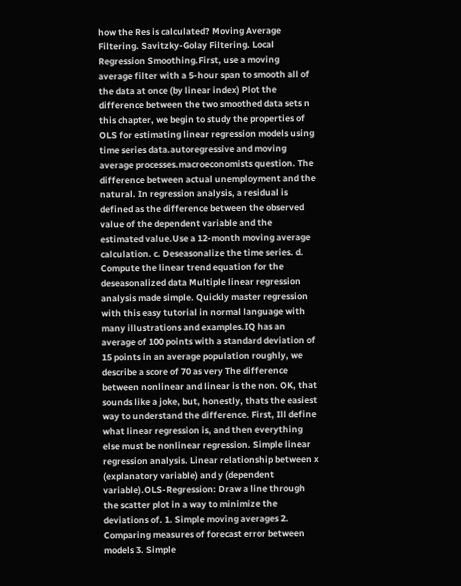how the Res is calculated? Moving Average Filtering. Savitzky-Golay Filtering. Local Regression Smoothing.First, use a moving average filter with a 5-hour span to smooth all of the data at once (by linear index) Plot the difference between the two smoothed data sets n this chapter, we begin to study the properties of OLS for estimating linear regression models using time series data.autoregressive and moving average processes.macroeconomists question. The difference between actual unemployment and the natural. In regression analysis, a residual is defined as the difference between the observed value of the dependent variable and the estimated value.Use a 12-month moving average calculation. c. Deseasonalize the time series. d. Compute the linear trend equation for the deseasonalized data Multiple linear regression analysis made simple. Quickly master regression with this easy tutorial in normal language with many illustrations and examples.IQ has an average of 100 points with a standard deviation of 15 points in an average population roughly, we describe a score of 70 as very The difference between nonlinear and linear is the non. OK, that sounds like a joke, but, honestly, thats the easiest way to understand the difference. First, Ill define what linear regression is, and then everything else must be nonlinear regression. Simple linear regression analysis. Linear relationship between x (explanatory variable) and y (dependent variable).OLS-Regression: Draw a line through the scatter plot in a way to minimize the deviations of. 1. Simple moving averages 2. Comparing measures of forecast error between models 3. Simple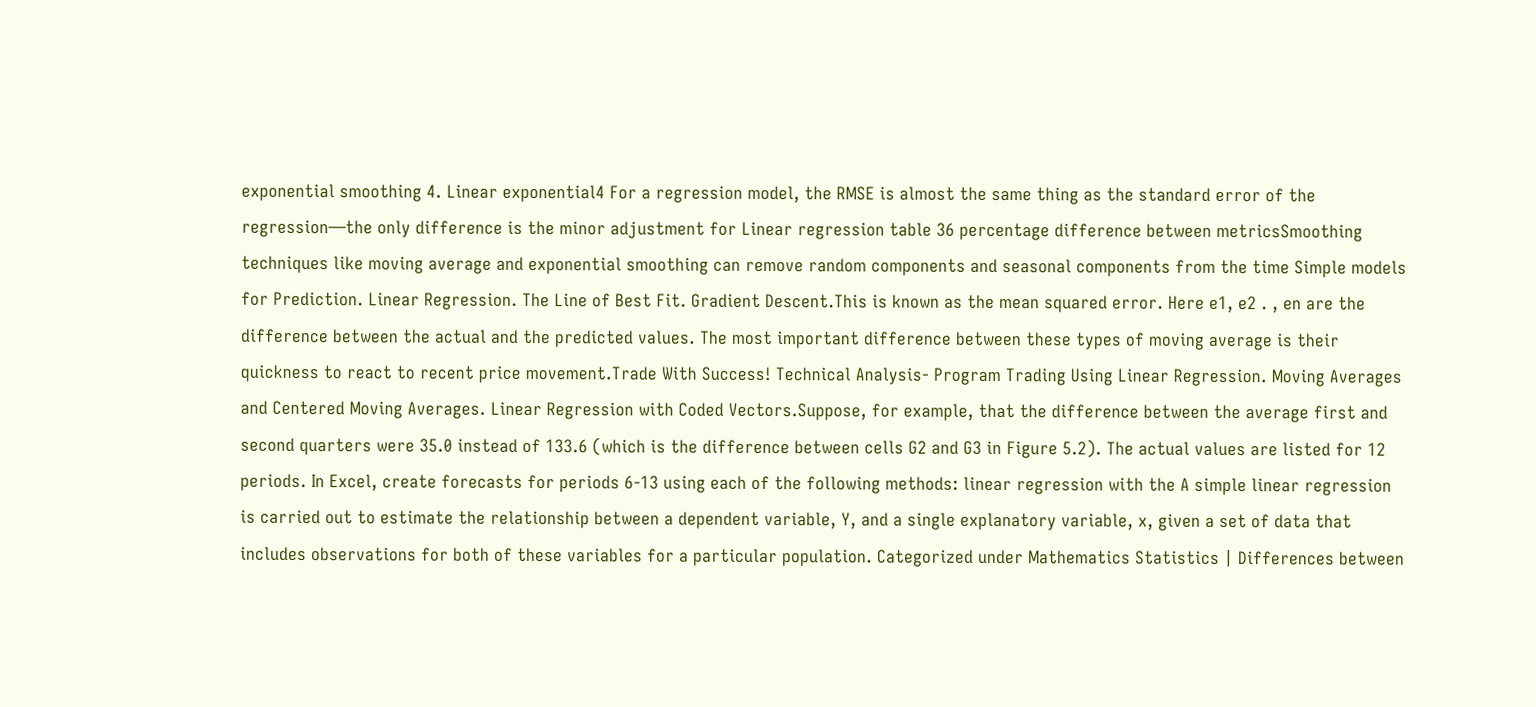exponential smoothing 4. Linear exponential4 For a regression model, the RMSE is almost the same thing as the standard error of the regression—the only difference is the minor adjustment for Linear regression table 36 percentage difference between metricsSmoothing techniques like moving average and exponential smoothing can remove random components and seasonal components from the time Simple models for Prediction. Linear Regression. The Line of Best Fit. Gradient Descent.This is known as the mean squared error. Here e1, e2 . , en are the difference between the actual and the predicted values. The most important difference between these types of moving average is their quickness to react to recent price movement.Trade With Success! Technical Analysis- Program Trading Using Linear Regression. Moving Averages and Centered Moving Averages. Linear Regression with Coded Vectors.Suppose, for example, that the difference between the average first and second quarters were 35.0 instead of 133.6 (which is the difference between cells G2 and G3 in Figure 5.2). The actual values are listed for 12 periods. In Excel, create forecasts for periods 6-13 using each of the following methods: linear regression with the A simple linear regression is carried out to estimate the relationship between a dependent variable, Y, and a single explanatory variable, x, given a set of data that includes observations for both of these variables for a particular population. Categorized under Mathematics Statistics | Differences between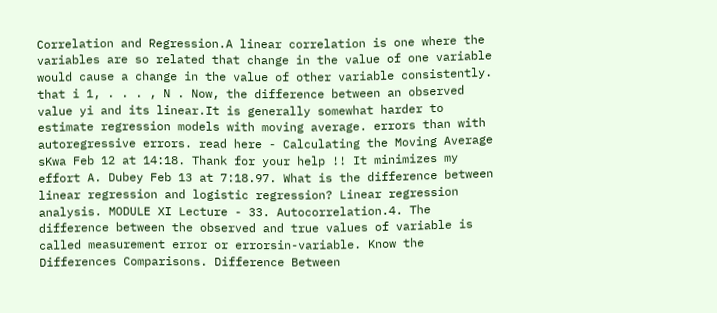Correlation and Regression.A linear correlation is one where the variables are so related that change in the value of one variable would cause a change in the value of other variable consistently. that i 1, . . . , N . Now, the difference between an observed value yi and its linear.It is generally somewhat harder to estimate regression models with moving average. errors than with autoregressive errors. read here - Calculating the Moving Average sKwa Feb 12 at 14:18. Thank for your help !! It minimizes my effort A. Dubey Feb 13 at 7:18.97. What is the difference between linear regression and logistic regression? Linear regression analysis. MODULE XI Lecture - 33. Autocorrelation.4. The difference between the observed and true values of variable is called measurement error or errorsin-variable. Know the Differences Comparisons. Difference Between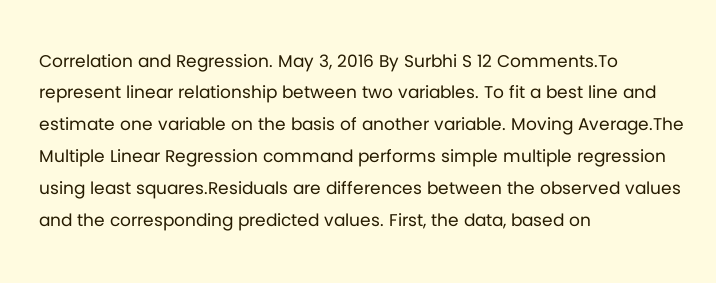Correlation and Regression. May 3, 2016 By Surbhi S 12 Comments.To represent linear relationship between two variables. To fit a best line and estimate one variable on the basis of another variable. Moving Average.The Multiple Linear Regression command performs simple multiple regression using least squares.Residuals are differences between the observed values and the corresponding predicted values. First, the data, based on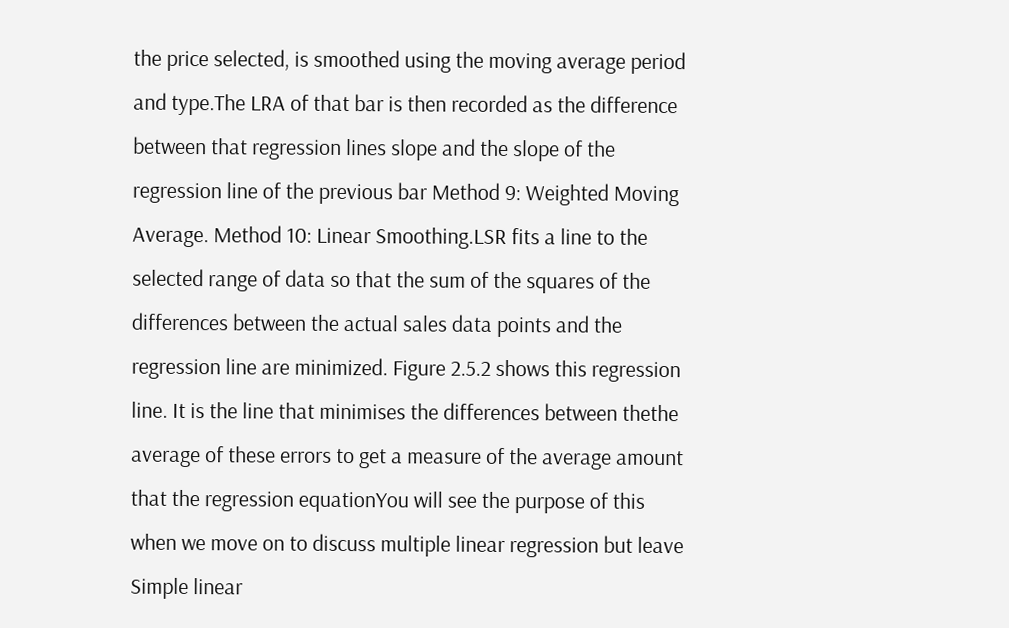the price selected, is smoothed using the moving average period and type.The LRA of that bar is then recorded as the difference between that regression lines slope and the slope of the regression line of the previous bar Method 9: Weighted Moving Average. Method 10: Linear Smoothing.LSR fits a line to the selected range of data so that the sum of the squares of the differences between the actual sales data points and the regression line are minimized. Figure 2.5.2 shows this regression line. It is the line that minimises the differences between thethe average of these errors to get a measure of the average amount that the regression equationYou will see the purpose of this when we move on to discuss multiple linear regression but leave Simple linear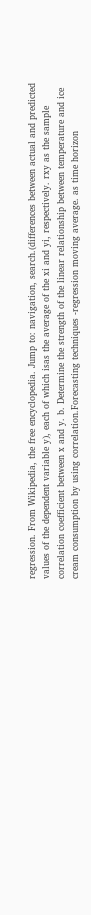regression. From Wikipedia, the free encyclopedia. Jump to: navigation, search.(differences between actual and predicted values of the dependent variable y), each of which isas the average of the xi and yi, respectively. rxy as the sample correlation coefficient between x and y. b. Determine the strength of the linear relationship between temperature and ice cream consumption by using correlation.Forecasting techniques -regression moving average. as time horizon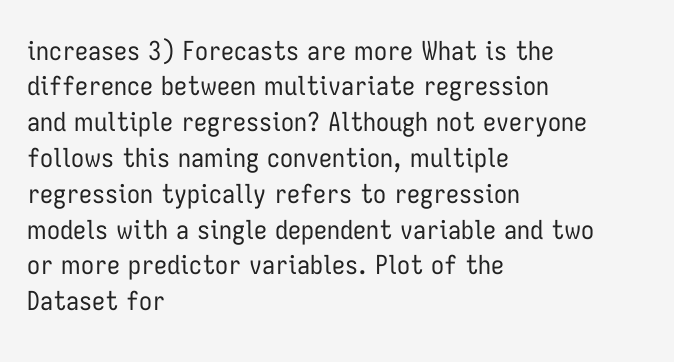increases 3) Forecasts are more What is the difference between multivariate regression and multiple regression? Although not everyone follows this naming convention, multiple regression typically refers to regression models with a single dependent variable and two or more predictor variables. Plot of the Dataset for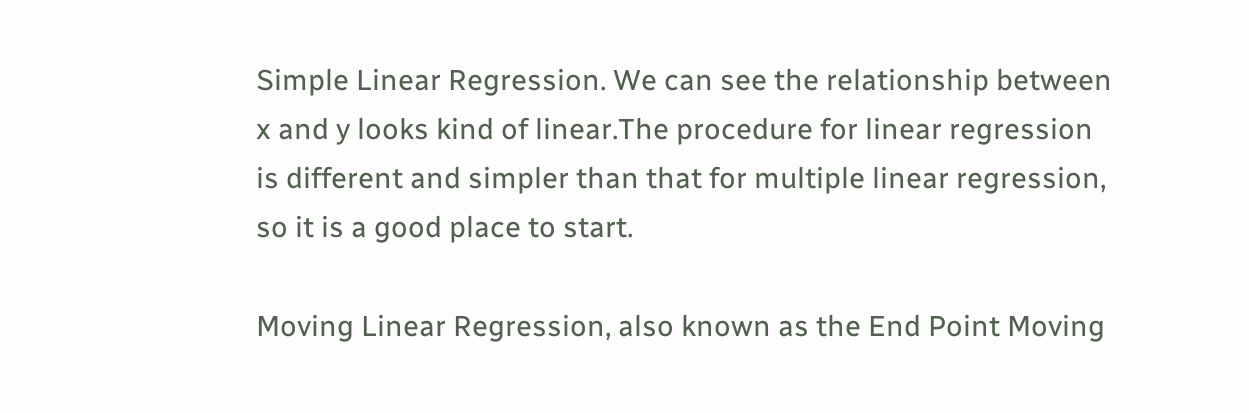Simple Linear Regression. We can see the relationship between x and y looks kind of linear.The procedure for linear regression is different and simpler than that for multiple linear regression, so it is a good place to start.

Moving Linear Regression, also known as the End Point Moving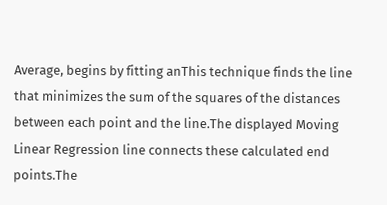Average, begins by fitting anThis technique finds the line that minimizes the sum of the squares of the distances between each point and the line.The displayed Moving Linear Regression line connects these calculated end points.The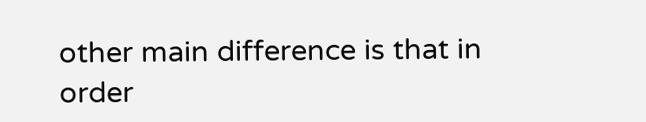other main difference is that in order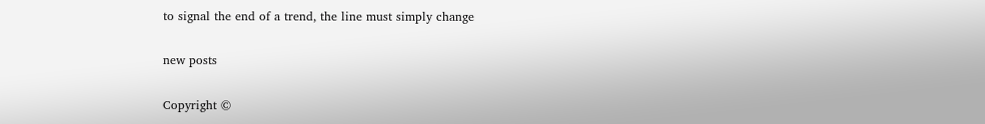to signal the end of a trend, the line must simply change

new posts

Copyright ©